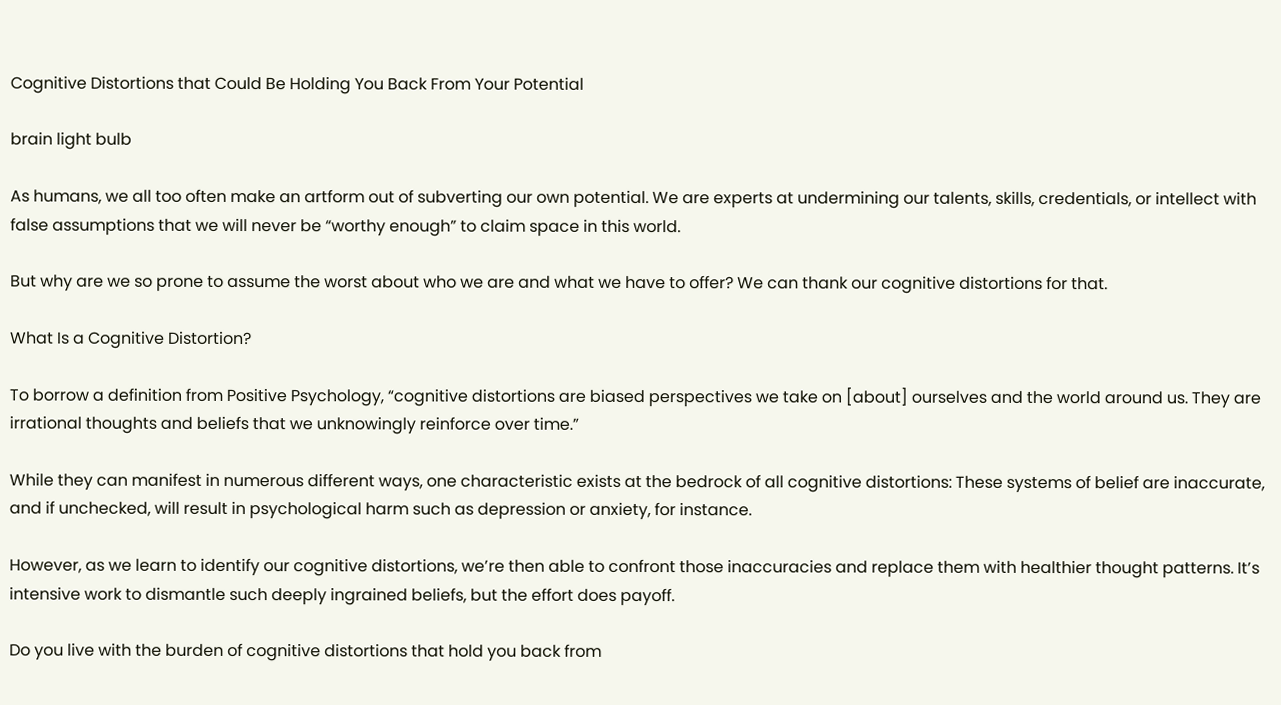Cognitive Distortions that Could Be Holding You Back From Your Potential

brain light bulb

As humans, we all too often make an artform out of subverting our own potential. We are experts at undermining our talents, skills, credentials, or intellect with false assumptions that we will never be “worthy enough” to claim space in this world.

But why are we so prone to assume the worst about who we are and what we have to offer? We can thank our cognitive distortions for that.

What Is a Cognitive Distortion?

To borrow a definition from Positive Psychology, “cognitive distortions are biased perspectives we take on [about] ourselves and the world around us. They are irrational thoughts and beliefs that we unknowingly reinforce over time.”

While they can manifest in numerous different ways, one characteristic exists at the bedrock of all cognitive distortions: These systems of belief are inaccurate, and if unchecked, will result in psychological harm such as depression or anxiety, for instance.

However, as we learn to identify our cognitive distortions, we’re then able to confront those inaccuracies and replace them with healthier thought patterns. It’s intensive work to dismantle such deeply ingrained beliefs, but the effort does payoff.

Do you live with the burden of cognitive distortions that hold you back from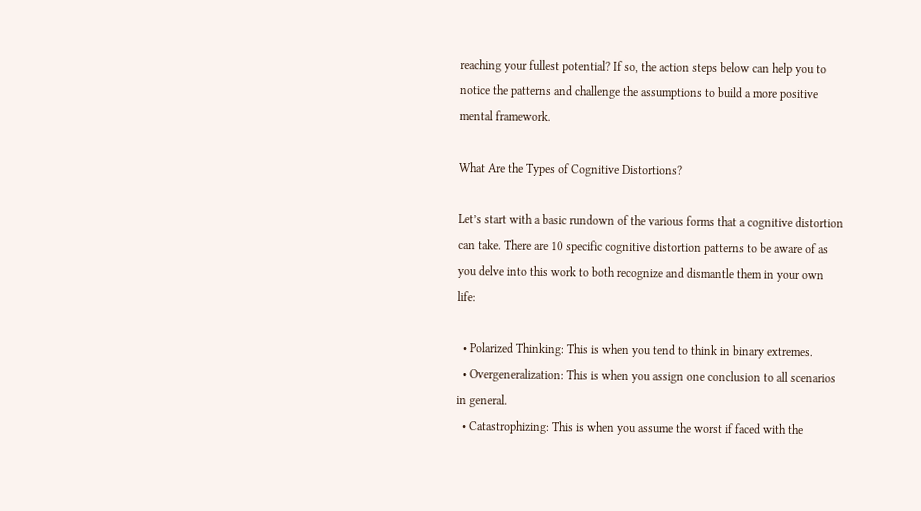reaching your fullest potential? If so, the action steps below can help you to notice the patterns and challenge the assumptions to build a more positive mental framework.

What Are the Types of Cognitive Distortions?

Let’s start with a basic rundown of the various forms that a cognitive distortion can take. There are 10 specific cognitive distortion patterns to be aware of as you delve into this work to both recognize and dismantle them in your own life:

  • Polarized Thinking: This is when you tend to think in binary extremes.
  • Overgeneralization: This is when you assign one conclusion to all scenarios in general.
  • Catastrophizing: This is when you assume the worst if faced with the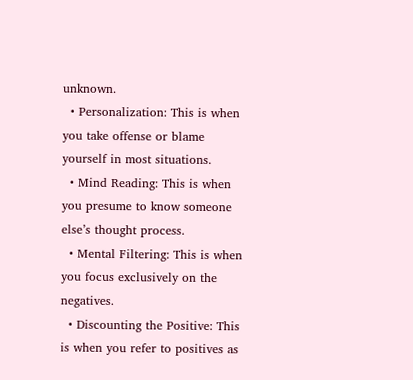unknown.
  • Personalization: This is when you take offense or blame yourself in most situations.
  • Mind Reading: This is when you presume to know someone else’s thought process.
  • Mental Filtering: This is when you focus exclusively on the negatives.
  • Discounting the Positive: This is when you refer to positives as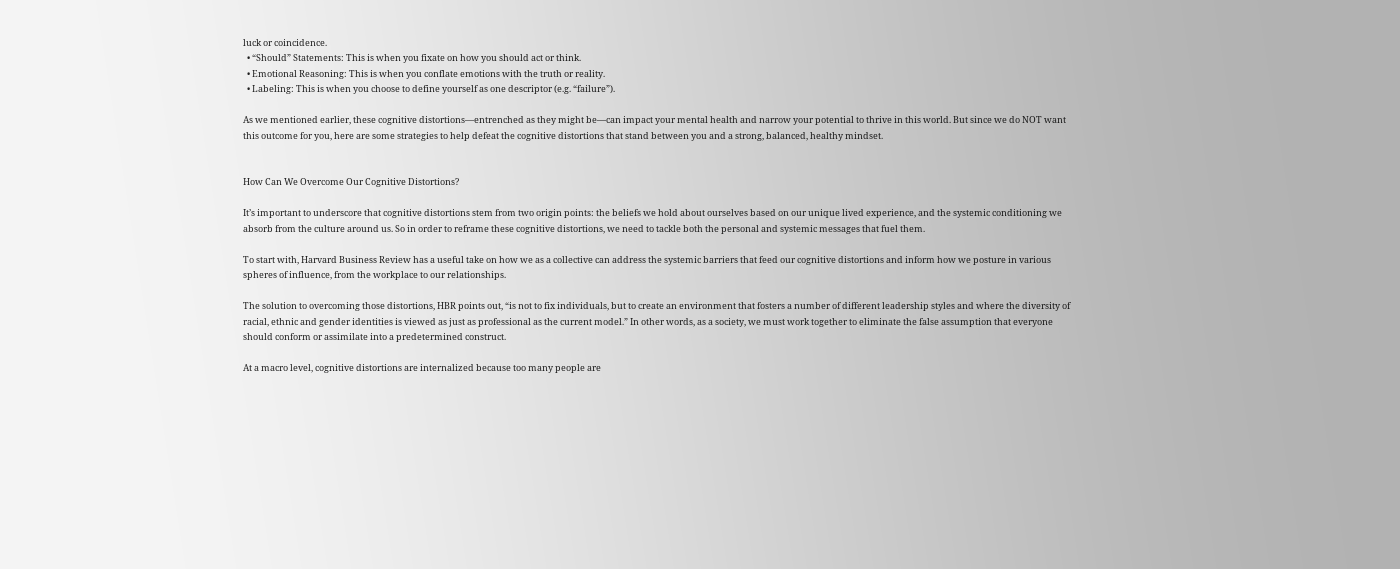luck or coincidence.
  • “Should” Statements: This is when you fixate on how you should act or think.
  • Emotional Reasoning: This is when you conflate emotions with the truth or reality.
  • Labeling: This is when you choose to define yourself as one descriptor (e.g. “failure”).

As we mentioned earlier, these cognitive distortions—entrenched as they might be—can impact your mental health and narrow your potential to thrive in this world. But since we do NOT want this outcome for you, here are some strategies to help defeat the cognitive distortions that stand between you and a strong, balanced, healthy mindset.


How Can We Overcome Our Cognitive Distortions?

It’s important to underscore that cognitive distortions stem from two origin points: the beliefs we hold about ourselves based on our unique lived experience, and the systemic conditioning we absorb from the culture around us. So in order to reframe these cognitive distortions, we need to tackle both the personal and systemic messages that fuel them.

To start with, Harvard Business Review has a useful take on how we as a collective can address the systemic barriers that feed our cognitive distortions and inform how we posture in various spheres of influence, from the workplace to our relationships.

The solution to overcoming those distortions, HBR points out, “is not to fix individuals, but to create an environment that fosters a number of different leadership styles and where the diversity of racial, ethnic and gender identities is viewed as just as professional as the current model.” In other words, as a society, we must work together to eliminate the false assumption that everyone should conform or assimilate into a predetermined construct.

At a macro level, cognitive distortions are internalized because too many people are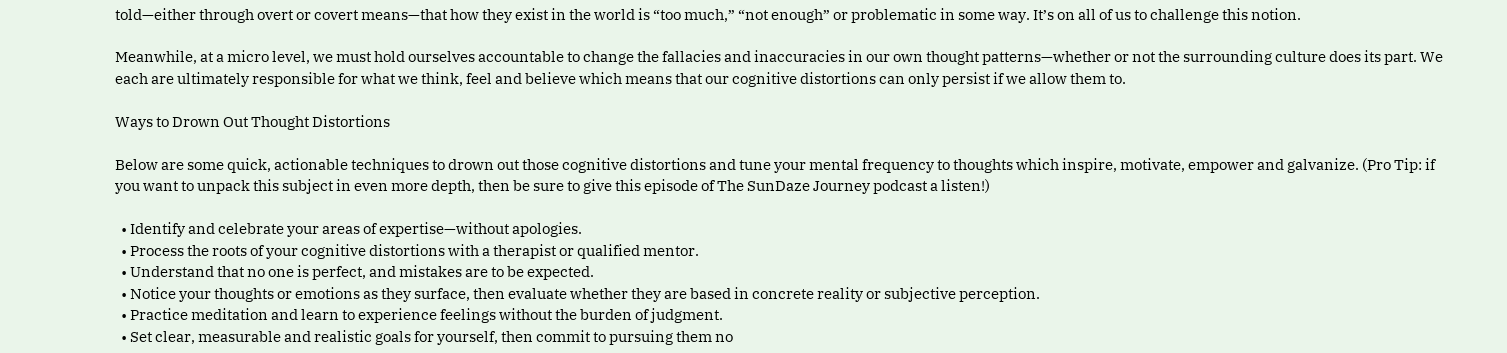told—either through overt or covert means—that how they exist in the world is “too much,” “not enough” or problematic in some way. It’s on all of us to challenge this notion.

Meanwhile, at a micro level, we must hold ourselves accountable to change the fallacies and inaccuracies in our own thought patterns—whether or not the surrounding culture does its part. We each are ultimately responsible for what we think, feel and believe which means that our cognitive distortions can only persist if we allow them to.

Ways to Drown Out Thought Distortions

Below are some quick, actionable techniques to drown out those cognitive distortions and tune your mental frequency to thoughts which inspire, motivate, empower and galvanize. (Pro Tip: if you want to unpack this subject in even more depth, then be sure to give this episode of The SunDaze Journey podcast a listen!)

  • Identify and celebrate your areas of expertise—without apologies.
  • Process the roots of your cognitive distortions with a therapist or qualified mentor.
  • Understand that no one is perfect, and mistakes are to be expected.
  • Notice your thoughts or emotions as they surface, then evaluate whether they are based in concrete reality or subjective perception.
  • Practice meditation and learn to experience feelings without the burden of judgment.
  • Set clear, measurable and realistic goals for yourself, then commit to pursuing them no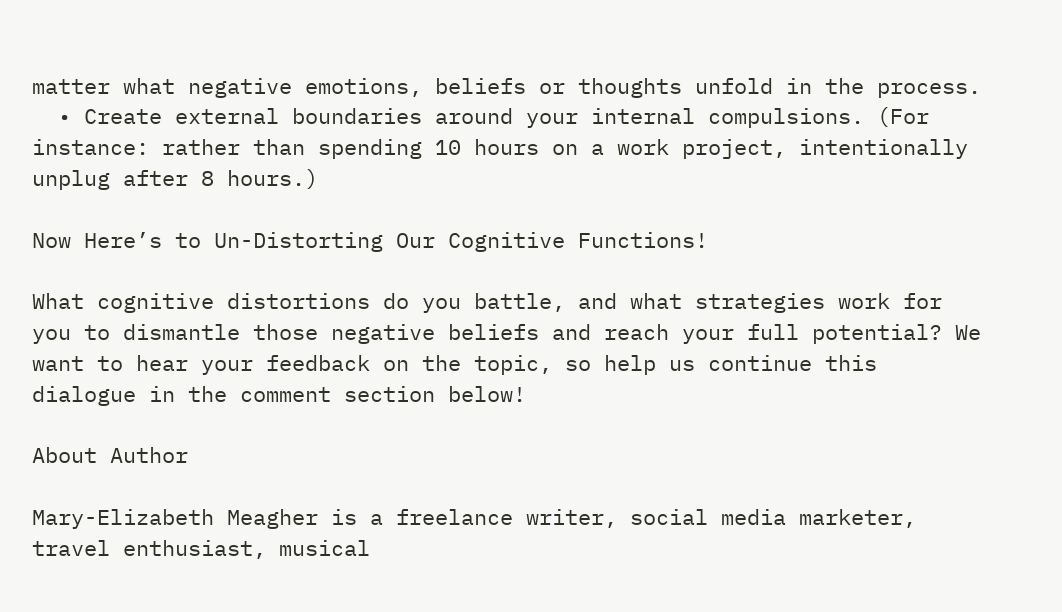matter what negative emotions, beliefs or thoughts unfold in the process.
  • Create external boundaries around your internal compulsions. (For instance: rather than spending 10 hours on a work project, intentionally unplug after 8 hours.)

Now Here’s to Un-Distorting Our Cognitive Functions!

What cognitive distortions do you battle, and what strategies work for you to dismantle those negative beliefs and reach your full potential? We want to hear your feedback on the topic, so help us continue this dialogue in the comment section below!

About Author

Mary-Elizabeth Meagher is a freelance writer, social media marketer, travel enthusiast, musical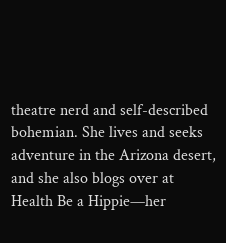theatre nerd and self-described bohemian. She lives and seeks adventure in the Arizona desert, and she also blogs over at Health Be a Hippie—her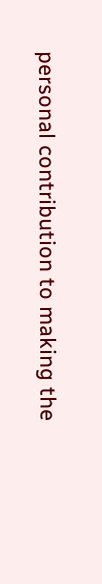personal contribution to making the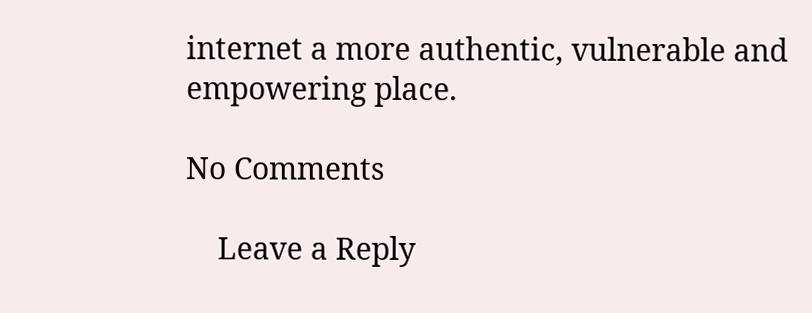internet a more authentic, vulnerable and empowering place.

No Comments

    Leave a Reply